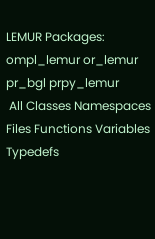LEMUR Packages: ompl_lemur or_lemur pr_bgl prpy_lemur
 All Classes Namespaces Files Functions Variables Typedefs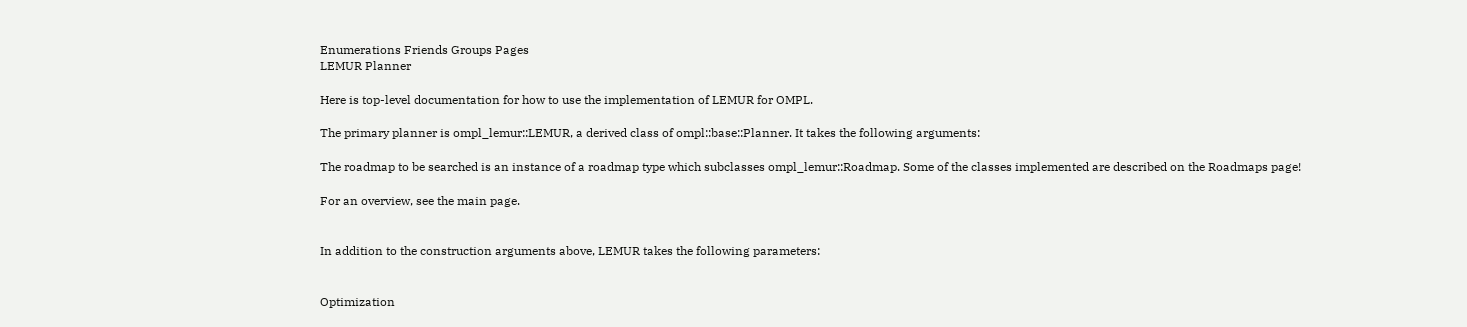Enumerations Friends Groups Pages
LEMUR Planner

Here is top-level documentation for how to use the implementation of LEMUR for OMPL.

The primary planner is ompl_lemur::LEMUR, a derived class of ompl::base::Planner. It takes the following arguments:

The roadmap to be searched is an instance of a roadmap type which subclasses ompl_lemur::Roadmap. Some of the classes implemented are described on the Roadmaps page!

For an overview, see the main page.


In addition to the construction arguments above, LEMUR takes the following parameters:


Optimization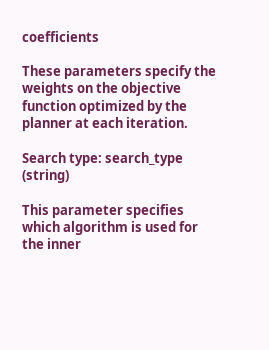coefficients

These parameters specify the weights on the objective function optimized by the planner at each iteration.

Search type: search_type (string)

This parameter specifies which algorithm is used for the inner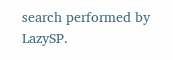search performed by LazySP.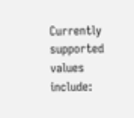Currently supported values include: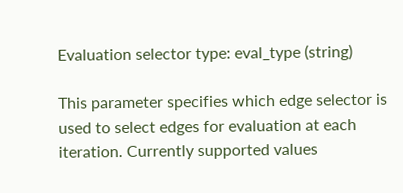Evaluation selector type: eval_type (string)

This parameter specifies which edge selector is used to select edges for evaluation at each iteration. Currently supported values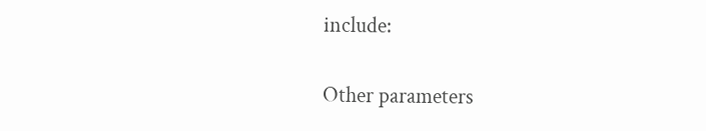include:

Other parameters